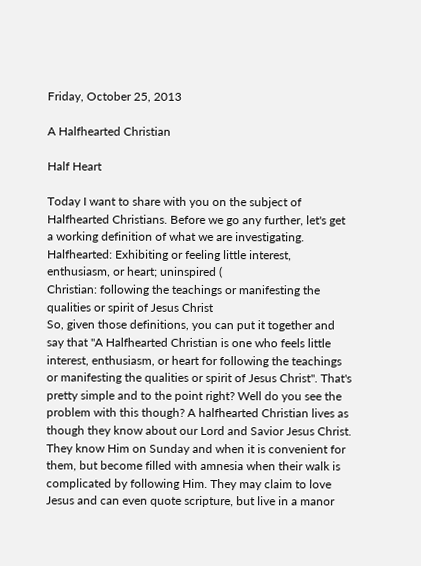Friday, October 25, 2013

A Halfhearted Christian

Half Heart

Today I want to share with you on the subject of Halfhearted Christians. Before we go any further, let's get a working definition of what we are investigating.
Halfhearted: Exhibiting or feeling little interest, enthusiasm, or heart; uninspired (
Christian: following the teachings or manifesting the qualities or spirit of Jesus Christ
So, given those definitions, you can put it together and say that "A Halfhearted Christian is one who feels little interest, enthusiasm, or heart for following the teachings or manifesting the qualities or spirit of Jesus Christ". That's pretty simple and to the point right? Well do you see the problem with this though? A halfhearted Christian lives as though they know about our Lord and Savior Jesus Christ. They know Him on Sunday and when it is convenient for them, but become filled with amnesia when their walk is complicated by following Him. They may claim to love Jesus and can even quote scripture, but live in a manor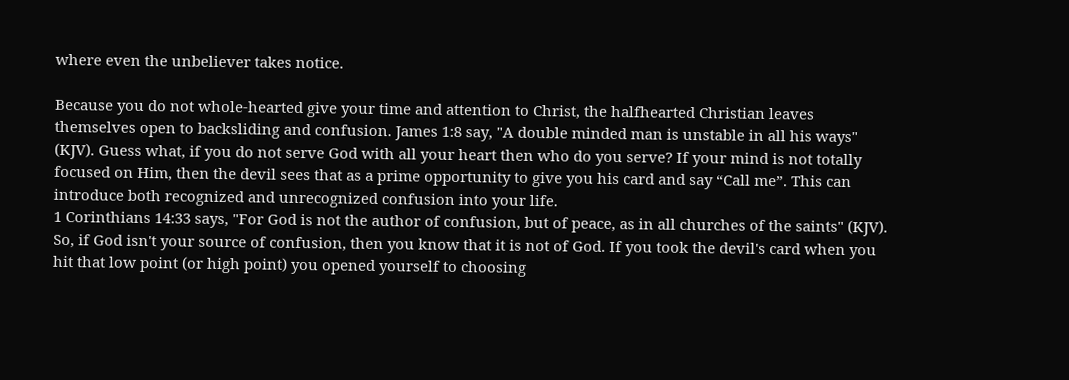where even the unbeliever takes notice.

Because you do not whole-hearted give your time and attention to Christ, the halfhearted Christian leaves themselves open to backsliding and confusion. James 1:8 say, "A double minded man is unstable in all his ways" (KJV). Guess what, if you do not serve God with all your heart then who do you serve? If your mind is not totally focused on Him, then the devil sees that as a prime opportunity to give you his card and say “Call me”. This can introduce both recognized and unrecognized confusion into your life.
1 Corinthians 14:33 says, "For God is not the author of confusion, but of peace, as in all churches of the saints" (KJV). So, if God isn't your source of confusion, then you know that it is not of God. If you took the devil's card when you hit that low point (or high point) you opened yourself to choosing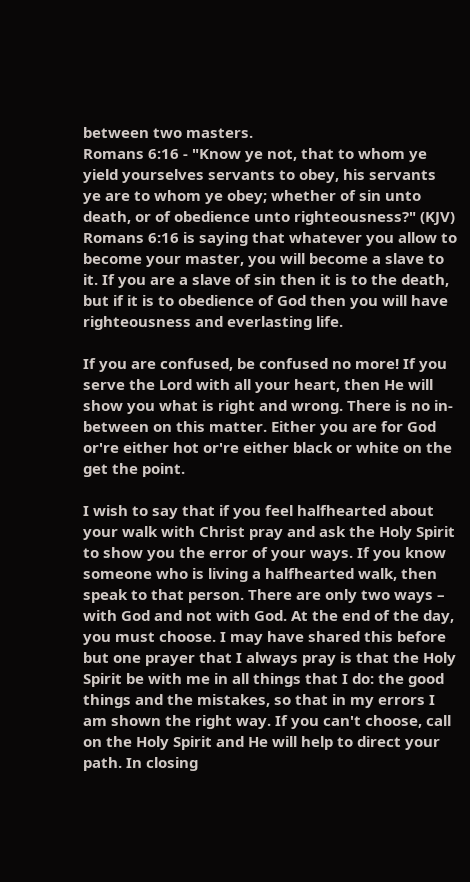between two masters.
Romans 6:16 - "Know ye not, that to whom ye yield yourselves servants to obey, his servants ye are to whom ye obey; whether of sin unto death, or of obedience unto righteousness?" (KJV)
Romans 6:16 is saying that whatever you allow to become your master, you will become a slave to it. If you are a slave of sin then it is to the death, but if it is to obedience of God then you will have righteousness and everlasting life.

If you are confused, be confused no more! If you serve the Lord with all your heart, then He will show you what is right and wrong. There is no in-between on this matter. Either you are for God or're either hot or're either black or white on the get the point.

I wish to say that if you feel halfhearted about your walk with Christ pray and ask the Holy Spirit to show you the error of your ways. If you know someone who is living a halfhearted walk, then speak to that person. There are only two ways – with God and not with God. At the end of the day, you must choose. I may have shared this before but one prayer that I always pray is that the Holy Spirit be with me in all things that I do: the good things and the mistakes, so that in my errors I am shown the right way. If you can't choose, call on the Holy Spirit and He will help to direct your path. In closing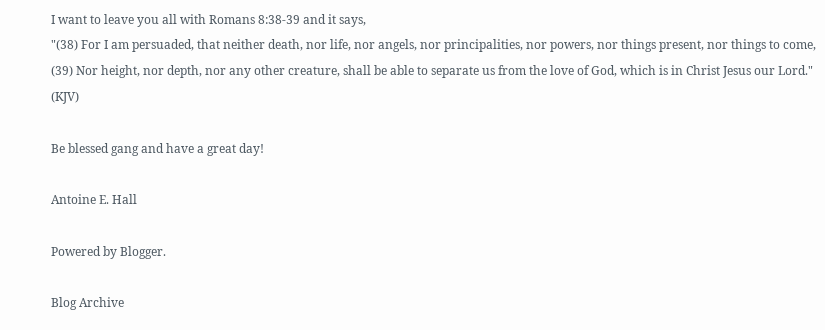I want to leave you all with Romans 8:38-39 and it says,
"(38) For I am persuaded, that neither death, nor life, nor angels, nor principalities, nor powers, nor things present, nor things to come, (39) Nor height, nor depth, nor any other creature, shall be able to separate us from the love of God, which is in Christ Jesus our Lord." (KJV)

Be blessed gang and have a great day!

Antoine E. Hall

Powered by Blogger.

Blog Archive